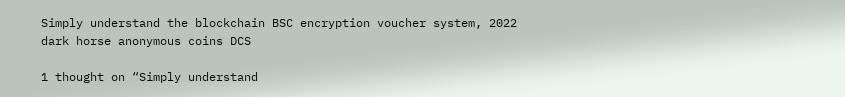Simply understand the blockchain BSC encryption voucher system, 2022 dark horse anonymous coins DCS

1 thought on “Simply understand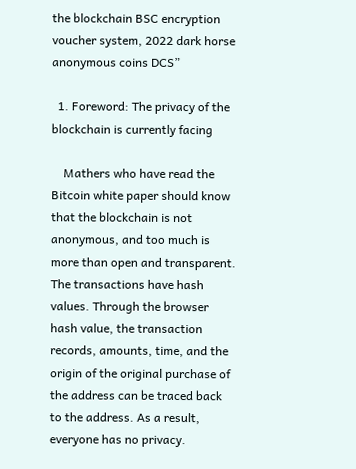the blockchain BSC encryption voucher system, 2022 dark horse anonymous coins DCS”

  1. Foreword: The privacy of the blockchain is currently facing

    Mathers who have read the Bitcoin white paper should know that the blockchain is not anonymous, and too much is more than open and transparent. The transactions have hash values. Through the browser hash value, the transaction records, amounts, time, and the origin of the original purchase of the address can be traced back to the address. As a result, everyone has no privacy.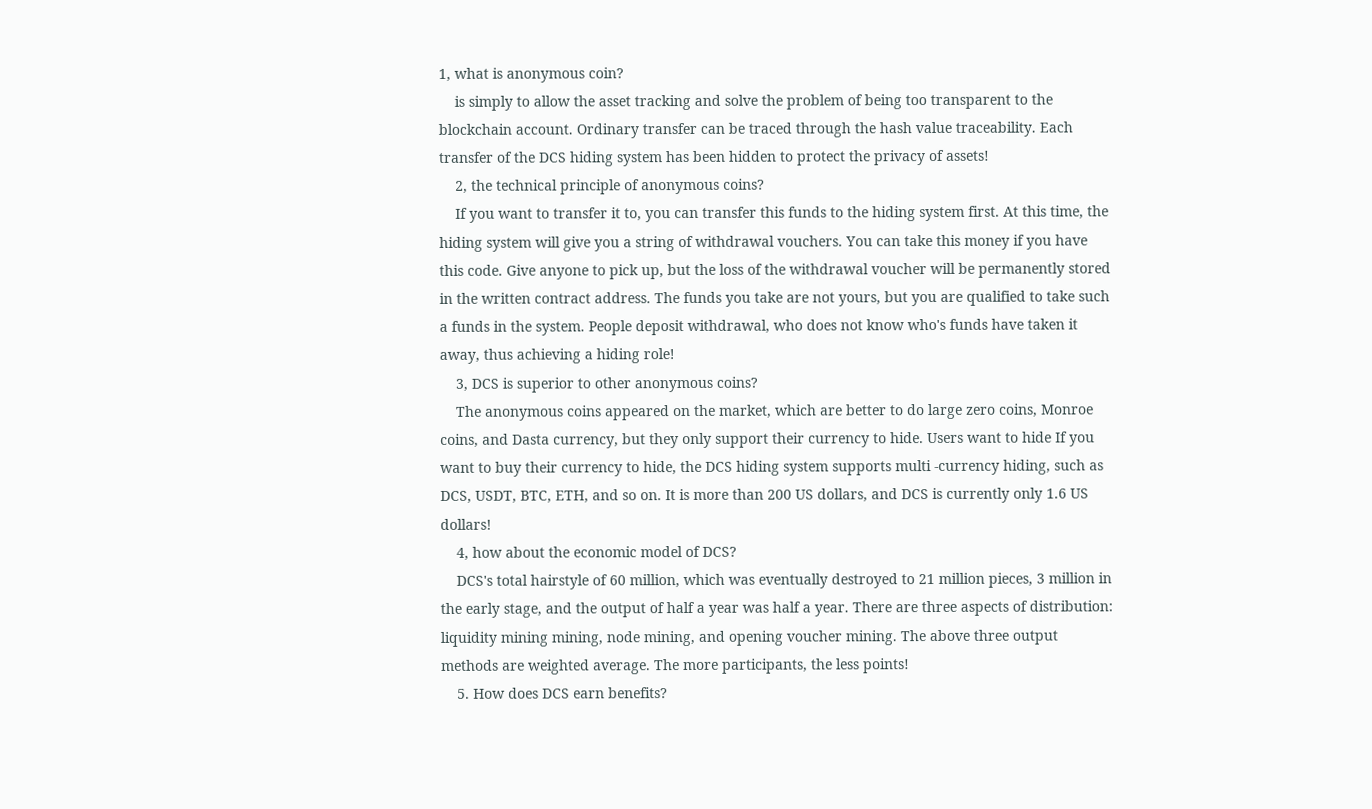1, what is anonymous coin?
    is simply to allow the asset tracking and solve the problem of being too transparent to the blockchain account. Ordinary transfer can be traced through the hash value traceability. Each transfer of the DCS hiding system has been hidden to protect the privacy of assets!
    2, the technical principle of anonymous coins?
    If you want to transfer it to, you can transfer this funds to the hiding system first. At this time, the hiding system will give you a string of withdrawal vouchers. You can take this money if you have this code. Give anyone to pick up, but the loss of the withdrawal voucher will be permanently stored in the written contract address. The funds you take are not yours, but you are qualified to take such a funds in the system. People deposit withdrawal, who does not know who's funds have taken it away, thus achieving a hiding role!
    3, DCS is superior to other anonymous coins?
    The anonymous coins appeared on the market, which are better to do large zero coins, Monroe coins, and Dasta currency, but they only support their currency to hide. Users want to hide If you want to buy their currency to hide, the DCS hiding system supports multi -currency hiding, such as DCS, USDT, BTC, ETH, and so on. It is more than 200 US dollars, and DCS is currently only 1.6 US dollars!
    4, how about the economic model of DCS?
    DCS's total hairstyle of 60 million, which was eventually destroyed to 21 million pieces, 3 million in the early stage, and the output of half a year was half a year. There are three aspects of distribution: liquidity mining mining, node mining, and opening voucher mining. The above three output methods are weighted average. The more participants, the less points!
    5. How does DCS earn benefits?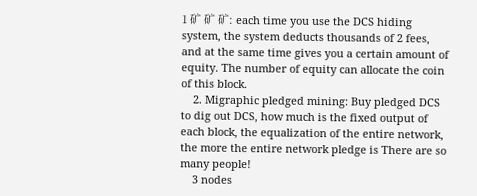1 矿 矿 矿: each time you use the DCS hiding system, the system deducts thousands of 2 fees, and at the same time gives you a certain amount of equity. The number of equity can allocate the coin of this block.
    2. Migraphic pledged mining: Buy pledged DCS to dig out DCS, how much is the fixed output of each block, the equalization of the entire network, the more the entire network pledge is There are so many people!
    3 nodes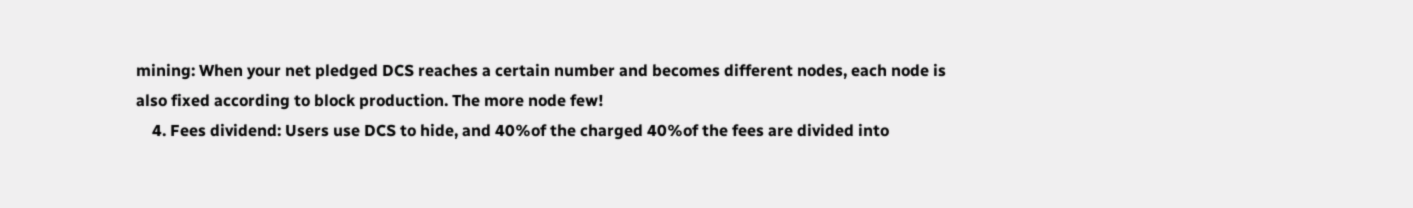mining: When your net pledged DCS reaches a certain number and becomes different nodes, each node is also fixed according to block production. The more node few!
    4. Fees dividend: Users use DCS to hide, and 40%of the charged 40%of the fees are divided into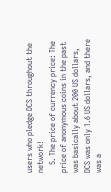users who pledge DCS throughout the network!
    5. The price of currency price: The price of anonymous coins in the past was basically about 200 US dollars, DCS was only 1.6 US dollars, and there was a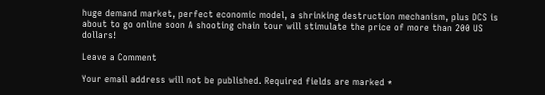huge demand market, perfect economic model, a shrinking destruction mechanism, plus DCS is about to go online soon A shooting chain tour will stimulate the price of more than 200 US dollars!

Leave a Comment

Your email address will not be published. Required fields are marked *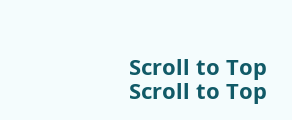Scroll to Top
Scroll to Top